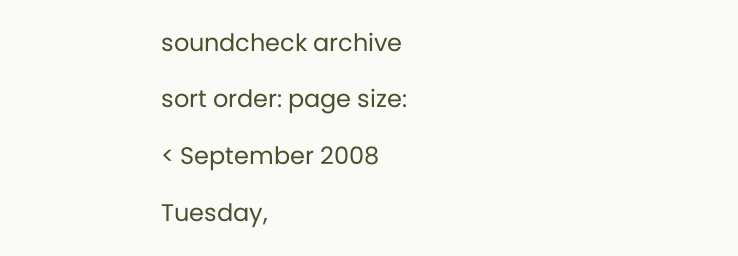soundcheck archive

sort order: page size:

< September 2008

Tuesday,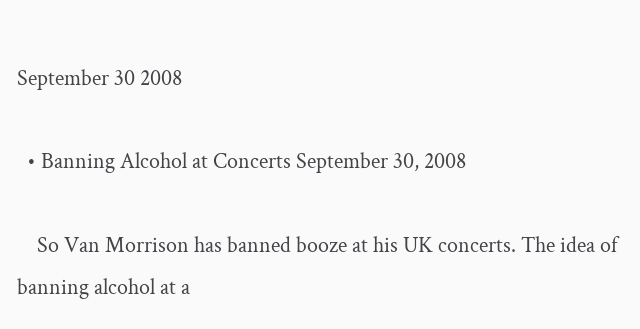September 30 2008

  • Banning Alcohol at Concerts September 30, 2008

    So Van Morrison has banned booze at his UK concerts. The idea of banning alcohol at a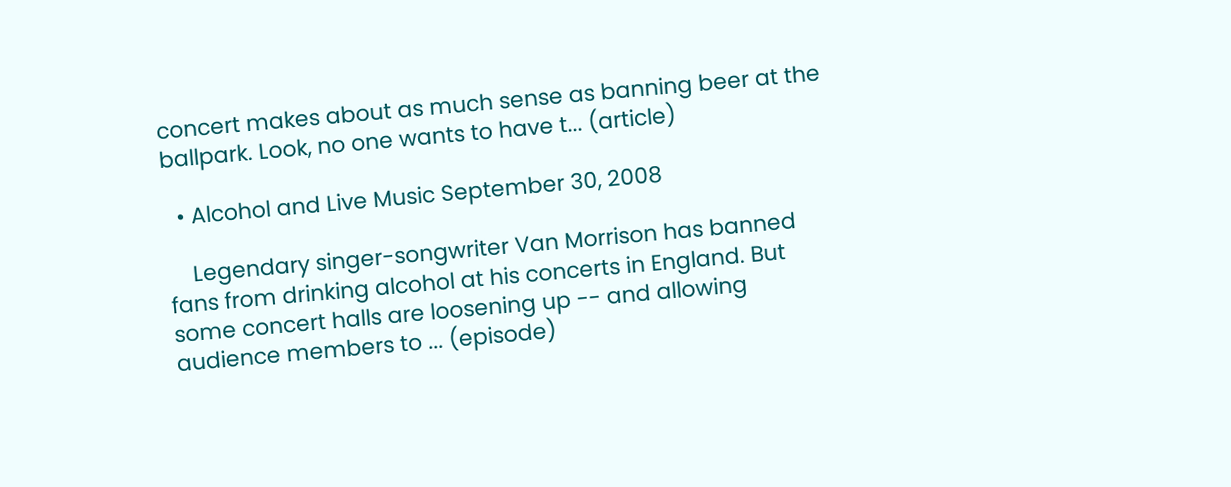concert makes about as much sense as banning beer at the ballpark. Look, no one wants to have t... (article)

  • Alcohol and Live Music September 30, 2008

    Legendary singer-songwriter Van Morrison has banned fans from drinking alcohol at his concerts in England. But some concert halls are loosening up -- and allowing audience members to ... (episode)